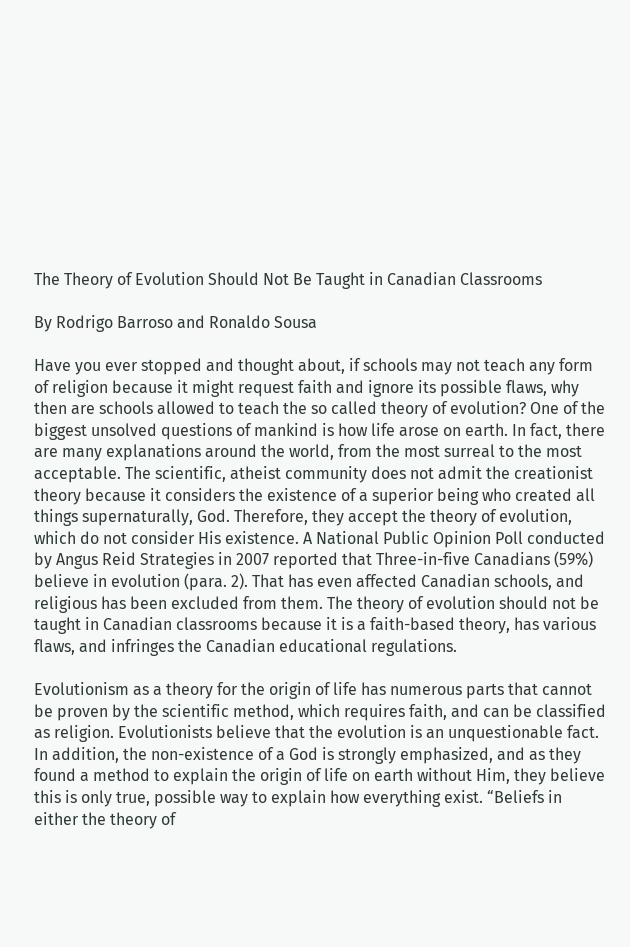The Theory of Evolution Should Not Be Taught in Canadian Classrooms

By Rodrigo Barroso and Ronaldo Sousa

Have you ever stopped and thought about, if schools may not teach any form of religion because it might request faith and ignore its possible flaws, why then are schools allowed to teach the so called theory of evolution? One of the biggest unsolved questions of mankind is how life arose on earth. In fact, there are many explanations around the world, from the most surreal to the most acceptable. The scientific, atheist community does not admit the creationist theory because it considers the existence of a superior being who created all things supernaturally, God. Therefore, they accept the theory of evolution, which do not consider His existence. A National Public Opinion Poll conducted by Angus Reid Strategies in 2007 reported that Three-in-five Canadians (59%) believe in evolution (para. 2). That has even affected Canadian schools, and religious has been excluded from them. The theory of evolution should not be taught in Canadian classrooms because it is a faith-based theory, has various flaws, and infringes the Canadian educational regulations.

Evolutionism as a theory for the origin of life has numerous parts that cannot be proven by the scientific method, which requires faith, and can be classified as religion. Evolutionists believe that the evolution is an unquestionable fact. In addition, the non-existence of a God is strongly emphasized, and as they found a method to explain the origin of life on earth without Him, they believe this is only true, possible way to explain how everything exist. “Beliefs in either the theory of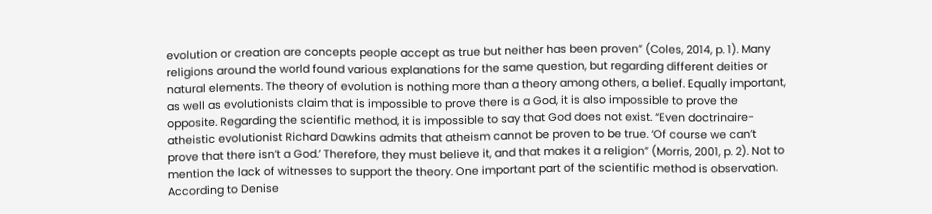evolution or creation are concepts people accept as true but neither has been proven” (Coles, 2014, p. 1). Many religions around the world found various explanations for the same question, but regarding different deities or natural elements. The theory of evolution is nothing more than a theory among others, a belief. Equally important, as well as evolutionists claim that is impossible to prove there is a God, it is also impossible to prove the opposite. Regarding the scientific method, it is impossible to say that God does not exist. “Even doctrinaire-atheistic evolutionist Richard Dawkins admits that atheism cannot be proven to be true. ‘Of course we can’t prove that there isn’t a God.’ Therefore, they must believe it, and that makes it a religion” (Morris, 2001, p. 2). Not to mention the lack of witnesses to support the theory. One important part of the scientific method is observation. According to Denise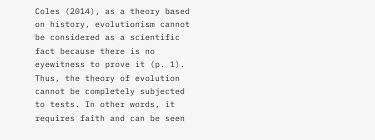Coles (2014), as a theory based on history, evolutionism cannot be considered as a scientific fact because there is no eyewitness to prove it (p. 1). Thus, the theory of evolution cannot be completely subjected to tests. In other words, it requires faith and can be seen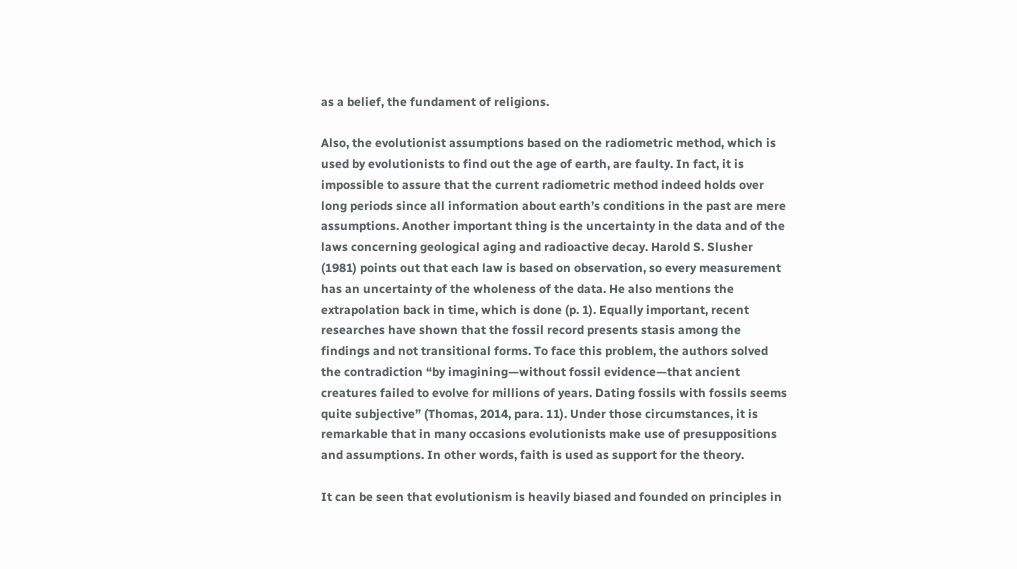as a belief, the fundament of religions.

Also, the evolutionist assumptions based on the radiometric method, which is used by evolutionists to find out the age of earth, are faulty. In fact, it is impossible to assure that the current radiometric method indeed holds over long periods since all information about earth’s conditions in the past are mere assumptions. Another important thing is the uncertainty in the data and of the laws concerning geological aging and radioactive decay. Harold S. Slusher (1981) points out that each law is based on observation, so every measurement has an uncertainty of the wholeness of the data. He also mentions the extrapolation back in time, which is done (p. 1). Equally important, recent researches have shown that the fossil record presents stasis among the findings and not transitional forms. To face this problem, the authors solved the contradiction “by imagining—without fossil evidence—that ancient creatures failed to evolve for millions of years. Dating fossils with fossils seems quite subjective” (Thomas, 2014, para. 11). Under those circumstances, it is remarkable that in many occasions evolutionists make use of presuppositions and assumptions. In other words, faith is used as support for the theory.

It can be seen that evolutionism is heavily biased and founded on principles in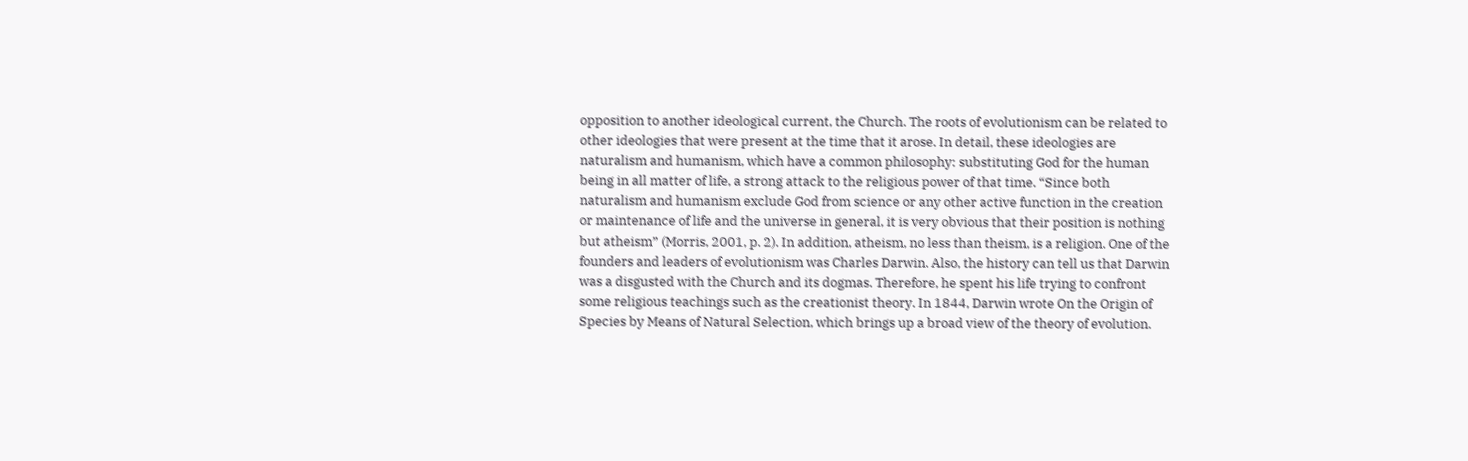opposition to another ideological current, the Church. The roots of evolutionism can be related to other ideologies that were present at the time that it arose. In detail, these ideologies are naturalism and humanism, which have a common philosophy: substituting God for the human being in all matter of life, a strong attack to the religious power of that time. “Since both naturalism and humanism exclude God from science or any other active function in the creation or maintenance of life and the universe in general, it is very obvious that their position is nothing but atheism” (Morris, 2001, p. 2). In addition, atheism, no less than theism, is a religion. One of the founders and leaders of evolutionism was Charles Darwin. Also, the history can tell us that Darwin was a disgusted with the Church and its dogmas. Therefore, he spent his life trying to confront some religious teachings such as the creationist theory. In 1844, Darwin wrote On the Origin of Species by Means of Natural Selection, which brings up a broad view of the theory of evolution.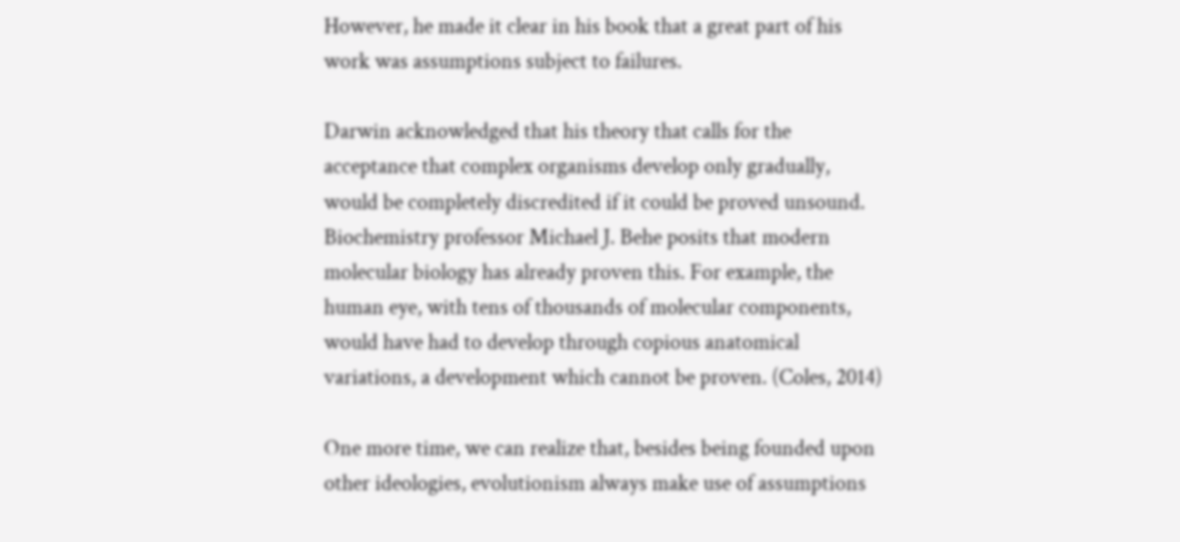However, he made it clear in his book that a great part of his work was assumptions subject to failures.

Darwin acknowledged that his theory that calls for the acceptance that complex organisms develop only gradually, would be completely discredited if it could be proved unsound. Biochemistry professor Michael J. Behe posits that modern molecular biology has already proven this. For example, the human eye, with tens of thousands of molecular components, would have had to develop through copious anatomical variations, a development which cannot be proven. (Coles, 2014)

One more time, we can realize that, besides being founded upon other ideologies, evolutionism always make use of assumptions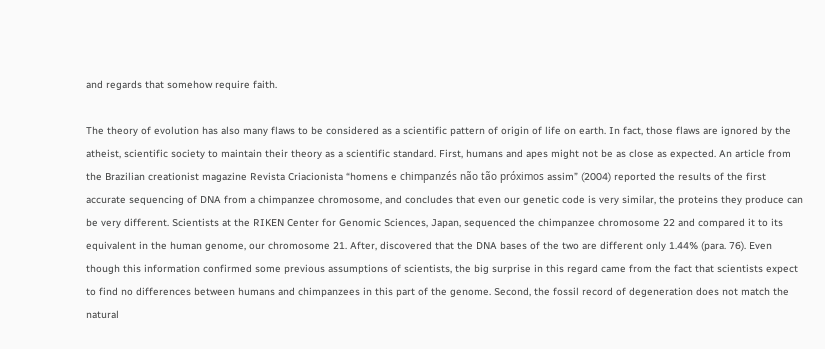and regards that somehow require faith.

The theory of evolution has also many flaws to be considered as a scientific pattern of origin of life on earth. In fact, those flaws are ignored by the atheist, scientific society to maintain their theory as a scientific standard. First, humans and apes might not be as close as expected. An article from the Brazilian creationist magazine Revista Criacionista “homens e chimpanzés não tão próximos assim” (2004) reported the results of the first accurate sequencing of DNA from a chimpanzee chromosome, and concludes that even our genetic code is very similar, the proteins they produce can be very different. Scientists at the RIKEN Center for Genomic Sciences, Japan, sequenced the chimpanzee chromosome 22 and compared it to its equivalent in the human genome, our chromosome 21. After, discovered that the DNA bases of the two are different only 1.44% (para. 76). Even though this information confirmed some previous assumptions of scientists, the big surprise in this regard came from the fact that scientists expect to find no differences between humans and chimpanzees in this part of the genome. Second, the fossil record of degeneration does not match the natural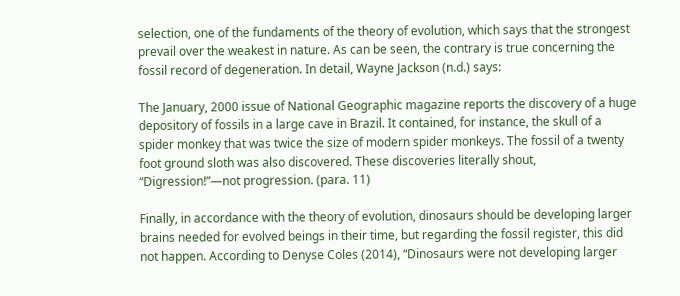selection, one of the fundaments of the theory of evolution, which says that the strongest prevail over the weakest in nature. As can be seen, the contrary is true concerning the fossil record of degeneration. In detail, Wayne Jackson (n.d.) says:

The January, 2000 issue of National Geographic magazine reports the discovery of a huge depository of fossils in a large cave in Brazil. It contained, for instance, the skull of a spider monkey that was twice the size of modern spider monkeys. The fossil of a twenty foot ground sloth was also discovered. These discoveries literally shout, “Digression!”—not progression. (para. 11)

Finally, in accordance with the theory of evolution, dinosaurs should be developing larger brains needed for evolved beings in their time, but regarding the fossil register, this did not happen. According to Denyse Coles (2014), “Dinosaurs were not developing larger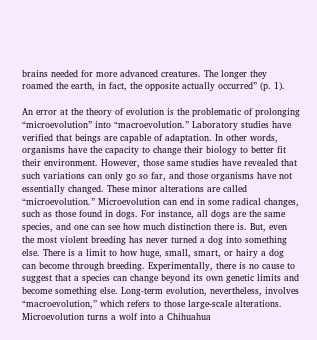brains needed for more advanced creatures. The longer they roamed the earth, in fact, the opposite actually occurred” (p. 1).

An error at the theory of evolution is the problematic of prolonging “microevolution” into “macroevolution.” Laboratory studies have verified that beings are capable of adaptation. In other words, organisms have the capacity to change their biology to better fit their environment. However, those same studies have revealed that such variations can only go so far, and those organisms have not essentially changed. These minor alterations are called “microevolution.” Microevolution can end in some radical changes, such as those found in dogs. For instance, all dogs are the same species, and one can see how much distinction there is. But, even the most violent breeding has never turned a dog into something else. There is a limit to how huge, small, smart, or hairy a dog can become through breeding. Experimentally, there is no cause to suggest that a species can change beyond its own genetic limits and become something else. Long-term evolution, nevertheless, involves “macroevolution,” which refers to those large-scale alterations. Microevolution turns a wolf into a Chihuahua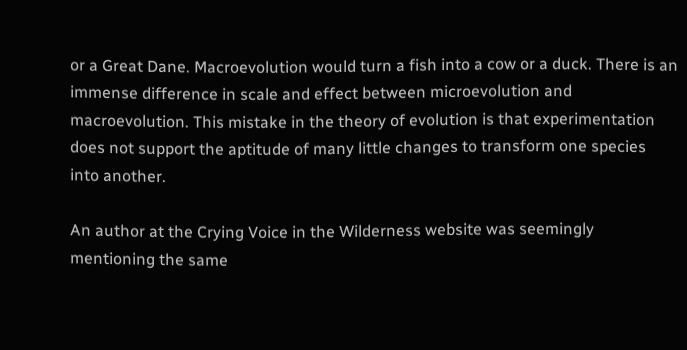or a Great Dane. Macroevolution would turn a fish into a cow or a duck. There is an immense difference in scale and effect between microevolution and macroevolution. This mistake in the theory of evolution is that experimentation does not support the aptitude of many little changes to transform one species into another.

An author at the Crying Voice in the Wilderness website was seemingly mentioning the same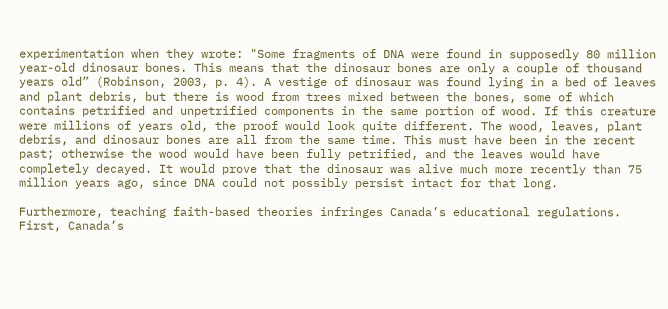experimentation when they wrote: "Some fragments of DNA were found in supposedly 80 million year-old dinosaur bones. This means that the dinosaur bones are only a couple of thousand years old” (Robinson, 2003, p. 4). A vestige of dinosaur was found lying in a bed of leaves and plant debris, but there is wood from trees mixed between the bones, some of which contains petrified and unpetrified components in the same portion of wood. If this creature were millions of years old, the proof would look quite different. The wood, leaves, plant debris, and dinosaur bones are all from the same time. This must have been in the recent past; otherwise the wood would have been fully petrified, and the leaves would have completely decayed. It would prove that the dinosaur was alive much more recently than 75 million years ago, since DNA could not possibly persist intact for that long.

Furthermore, teaching faith-based theories infringes Canada’s educational regulations. First, Canada’s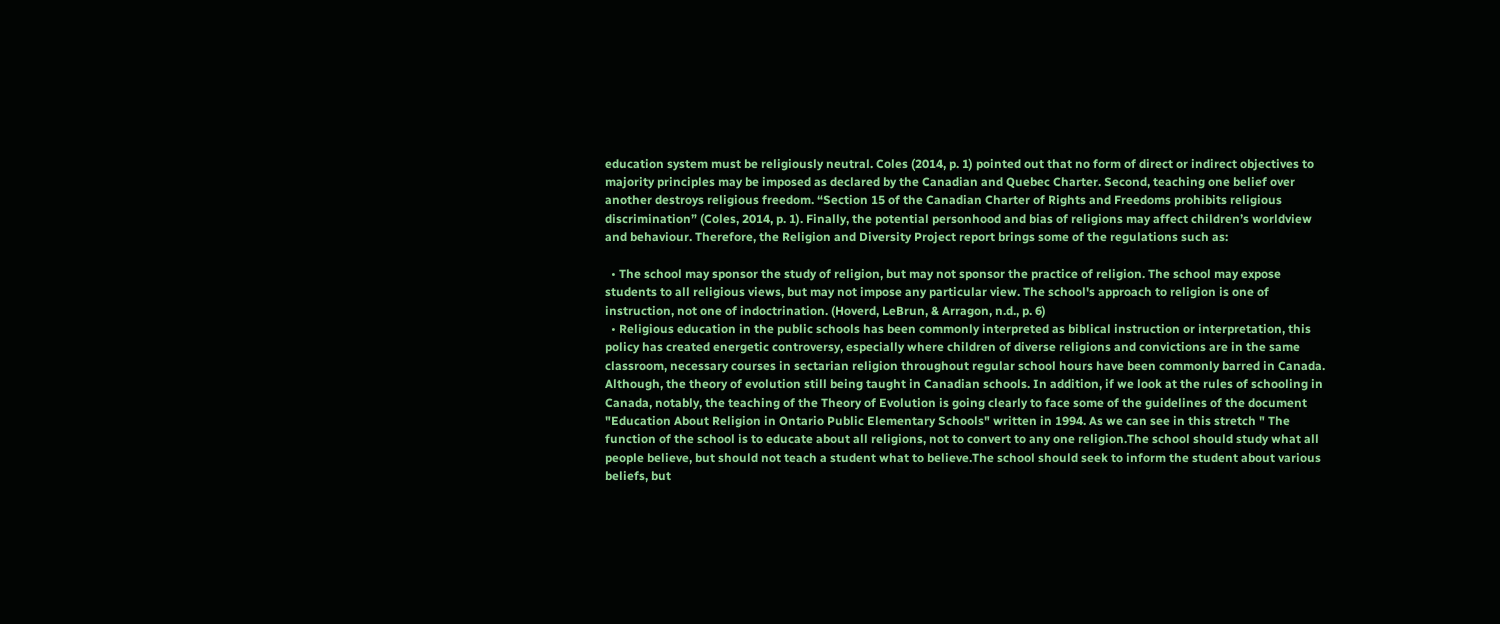education system must be religiously neutral. Coles (2014, p. 1) pointed out that no form of direct or indirect objectives to majority principles may be imposed as declared by the Canadian and Quebec Charter. Second, teaching one belief over another destroys religious freedom. “Section 15 of the Canadian Charter of Rights and Freedoms prohibits religious discrimination” (Coles, 2014, p. 1). Finally, the potential personhood and bias of religions may affect children’s worldview and behaviour. Therefore, the Religion and Diversity Project report brings some of the regulations such as:

  • The school may sponsor the study of religion, but may not sponsor the practice of religion. The school may expose students to all religious views, but may not impose any particular view. The school's approach to religion is one of instruction, not one of indoctrination. (Hoverd, LeBrun, & Arragon, n.d., p. 6)
  • Religious education in the public schools has been commonly interpreted as biblical instruction or interpretation, this policy has created energetic controversy, especially where children of diverse religions and convictions are in the same classroom, necessary courses in sectarian religion throughout regular school hours have been commonly barred in Canada. Although, the theory of evolution still being taught in Canadian schools. In addition, if we look at the rules of schooling in Canada, notably, the teaching of the Theory of Evolution is going clearly to face some of the guidelines of the document "Education About Religion in Ontario Public Elementary Schools" written in 1994. As we can see in this stretch " The function of the school is to educate about all religions, not to convert to any one religion.The school should study what all people believe, but should not teach a student what to believe.The school should seek to inform the student about various beliefs, but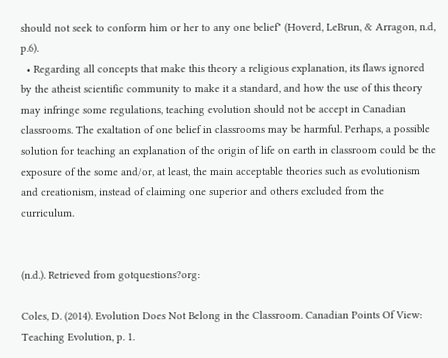should not seek to conform him or her to any one belief" (Hoverd, LeBrun, & Arragon, n.d, p.6).
  • Regarding all concepts that make this theory a religious explanation, its flaws ignored by the atheist scientific community to make it a standard, and how the use of this theory may infringe some regulations, teaching evolution should not be accept in Canadian classrooms. The exaltation of one belief in classrooms may be harmful. Perhaps, a possible solution for teaching an explanation of the origin of life on earth in classroom could be the exposure of the some and/or, at least, the main acceptable theories such as evolutionism and creationism, instead of claiming one superior and others excluded from the curriculum.


(n.d.). Retrieved from gotquestions?org:

Coles, D. (2014). Evolution Does Not Belong in the Classroom. Canadian Points Of View: Teaching Evolution, p. 1.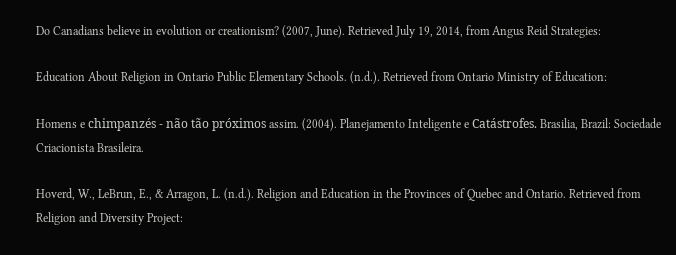Do Canadians believe in evolution or creationism? (2007, June). Retrieved July 19, 2014, from Angus Reid Strategies:

Education About Religion in Ontario Public Elementary Schools. (n.d.). Retrieved from Ontario Ministry of Education:

Homens e chimpanzés - não tão próximos assim. (2004). Planejamento Inteligente e Catástrofes. Brasilia, Brazil: Sociedade Criacionista Brasileira.

Hoverd, W., LeBrun, E., & Arragon, L. (n.d.). Religion and Education in the Provinces of Quebec and Ontario. Retrieved from Religion and Diversity Project: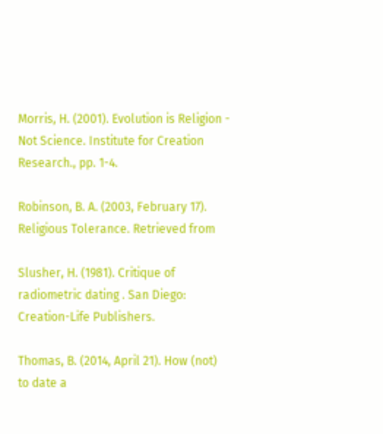Morris, H. (2001). Evolution is Religion - Not Science. Institute for Creation Research., pp. 1-4.

Robinson, B. A. (2003, February 17). Religious Tolerance. Retrieved from

Slusher, H. (1981). Critique of radiometric dating . San Diego: Creation-Life Publishers.

Thomas, B. (2014, April 21). How (not) to date a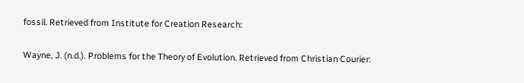fossil. Retrieved from Institute for Creation Research:

Wayne, J. (n.d.). Problems for the Theory of Evolution. Retrieved from Christian Courier: